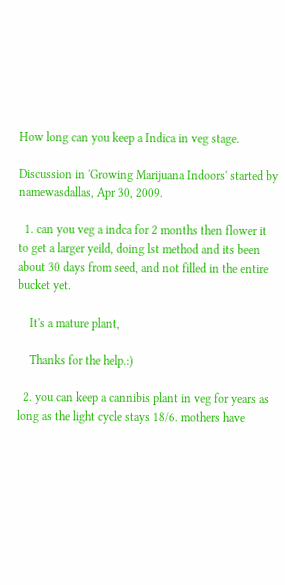How long can you keep a Indica in veg stage.

Discussion in 'Growing Marijuana Indoors' started by namewasdallas, Apr 30, 2009.

  1. can you veg a indca for 2 months then flower it to get a larger yeild, doing lst method and its been about 30 days from seed, and not filled in the entire bucket yet.

    It's a mature plant,

    Thanks for the help.:)

  2. you can keep a cannibis plant in veg for years as long as the light cycle stays 18/6. mothers have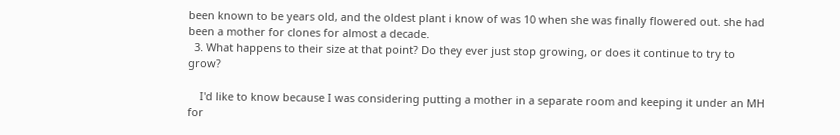been known to be years old, and the oldest plant i know of was 10 when she was finally flowered out. she had been a mother for clones for almost a decade.
  3. What happens to their size at that point? Do they ever just stop growing, or does it continue to try to grow?

    I'd like to know because I was considering putting a mother in a separate room and keeping it under an MH for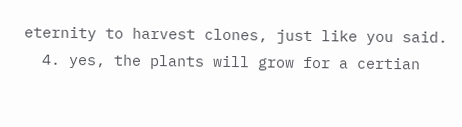eternity to harvest clones, just like you said.
  4. yes, the plants will grow for a certian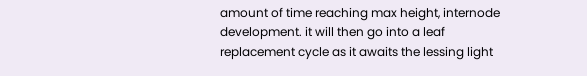amount of time reaching max height, internode development. it will then go into a leaf replacement cycle as it awaits the lessing light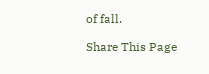of fall.

Share This Page